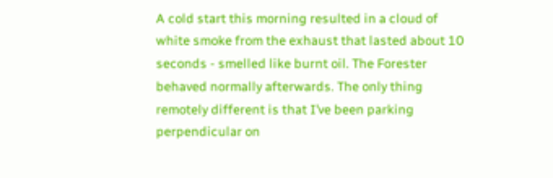A cold start this morning resulted in a cloud of white smoke from the exhaust that lasted about 10 seconds - smelled like burnt oil. The Forester behaved normally afterwards. The only thing remotely different is that I’ve been parking perpendicular on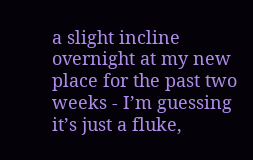a slight incline overnight at my new place for the past two weeks - I’m guessing it’s just a fluke,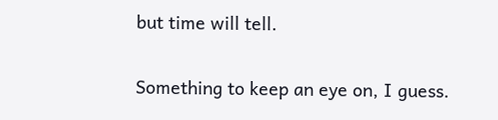but time will tell.

Something to keep an eye on, I guess.